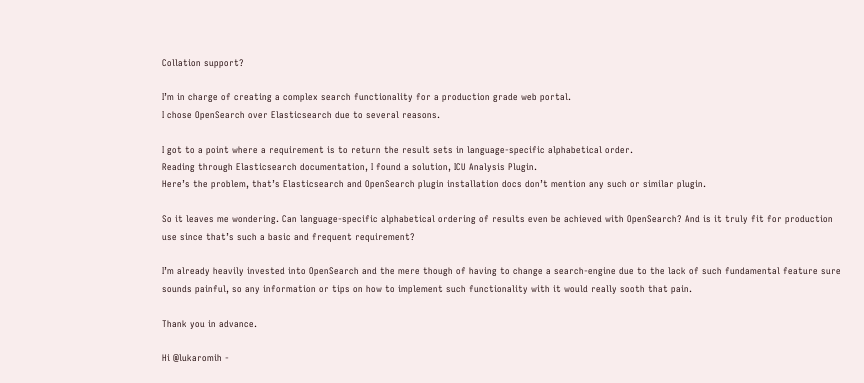Collation support?

I’m in charge of creating a complex search functionality for a production grade web portal.
I chose OpenSearch over Elasticsearch due to several reasons.

I got to a point where a requirement is to return the result sets in language-specific alphabetical order.
Reading through Elasticsearch documentation, I found a solution, ICU Analysis Plugin.
Here’s the problem, that’s Elasticsearch and OpenSearch plugin installation docs don’t mention any such or similar plugin.

So it leaves me wondering. Can language-specific alphabetical ordering of results even be achieved with OpenSearch? And is it truly fit for production use since that’s such a basic and frequent requirement?

I’m already heavily invested into OpenSearch and the mere though of having to change a search-engine due to the lack of such fundamental feature sure sounds painful, so any information or tips on how to implement such functionality with it would really sooth that pain.

Thank you in advance.

Hi @lukaromih -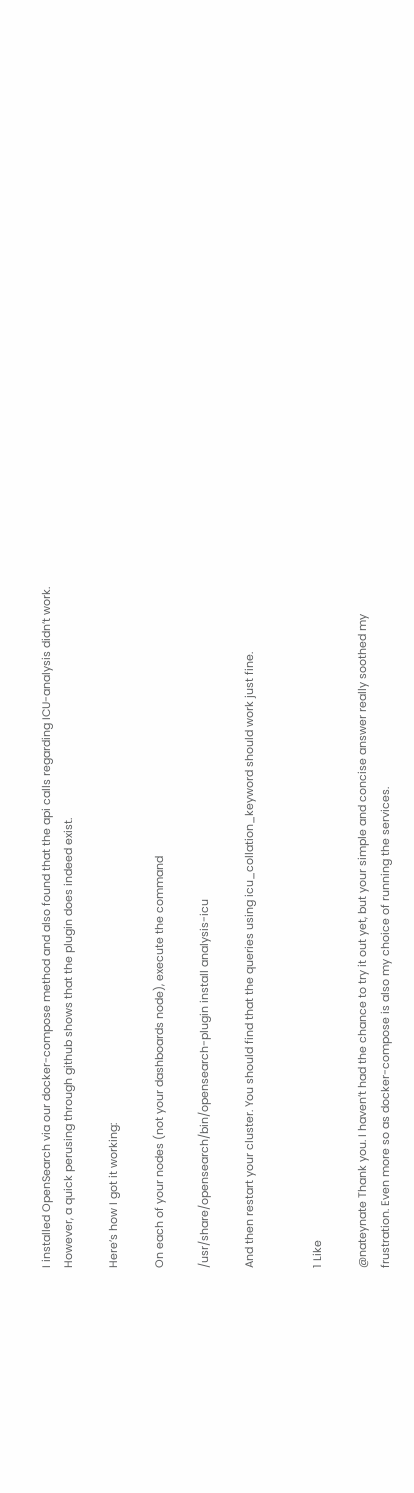I installed OpenSearch via our docker-compose method and also found that the api calls regarding ICU-analysis didn’t work. However, a quick perusing through github shows that the plugin does indeed exist.

Here’s how I got it working:

On each of your nodes (not your dashboards node), execute the command

/usr/share/opensearch/bin/opensearch-plugin install analysis-icu

And then restart your cluster. You should find that the queries using icu_collation_keyword should work just fine.


1 Like

@nateynate Thank you. I haven’t had the chance to try it out yet, but your simple and concise answer really soothed my frustration. Even more so as docker-compose is also my choice of running the services.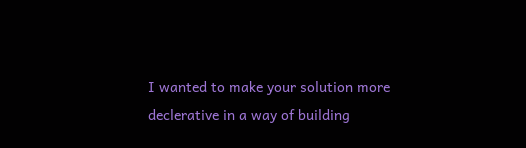I wanted to make your solution more declerative in a way of building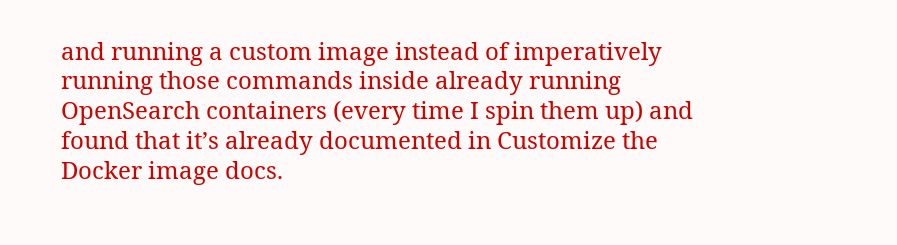and running a custom image instead of imperatively running those commands inside already running OpenSearch containers (every time I spin them up) and found that it’s already documented in Customize the Docker image docs.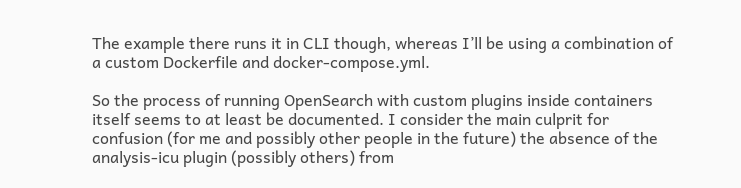The example there runs it in CLI though, whereas I’ll be using a combination of a custom Dockerfile and docker-compose.yml.

So the process of running OpenSearch with custom plugins inside containers itself seems to at least be documented. I consider the main culprit for confusion (for me and possibly other people in the future) the absence of the analysis-icu plugin (possibly others) from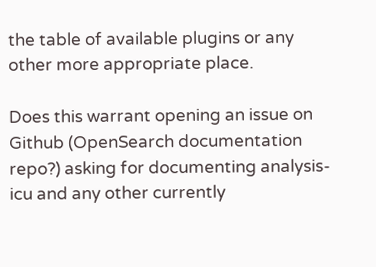the table of available plugins or any other more appropriate place.

Does this warrant opening an issue on Github (OpenSearch documentation repo?) asking for documenting analysis-icu and any other currently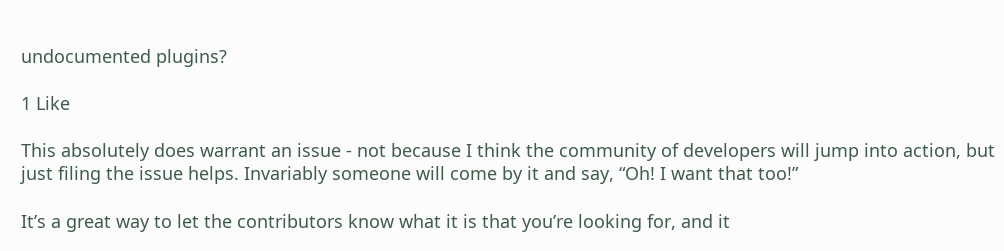undocumented plugins?

1 Like

This absolutely does warrant an issue - not because I think the community of developers will jump into action, but just filing the issue helps. Invariably someone will come by it and say, “Oh! I want that too!”

It’s a great way to let the contributors know what it is that you’re looking for, and it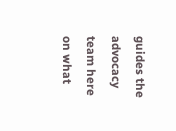guides the advocacy team here on what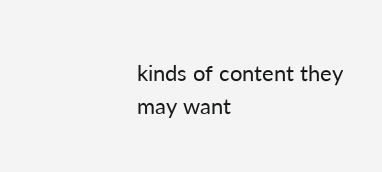kinds of content they may want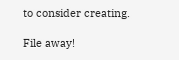to consider creating.

File away!